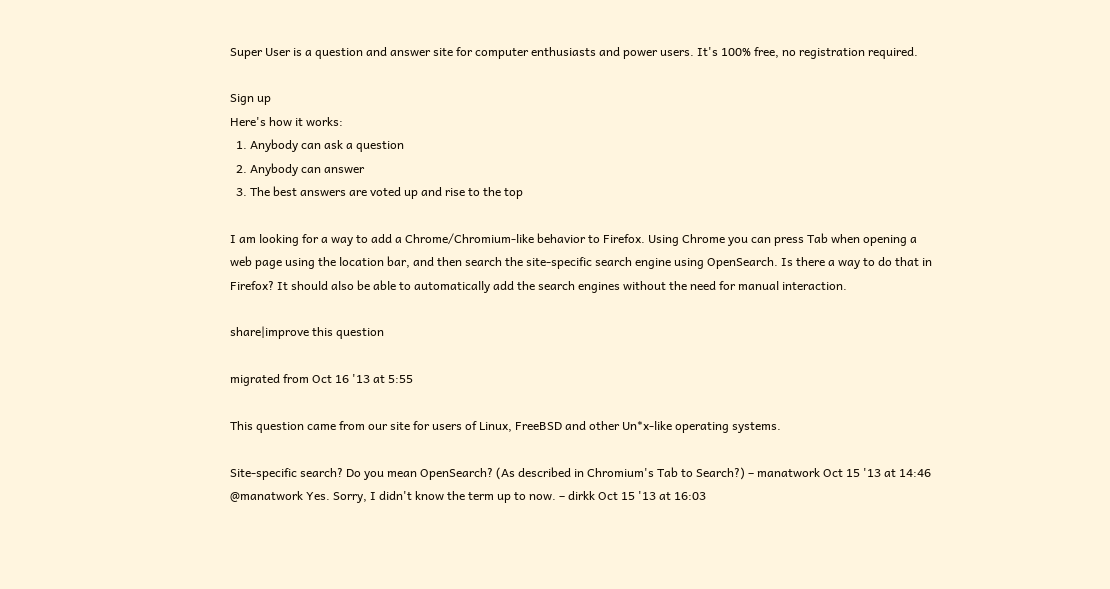Super User is a question and answer site for computer enthusiasts and power users. It's 100% free, no registration required.

Sign up
Here's how it works:
  1. Anybody can ask a question
  2. Anybody can answer
  3. The best answers are voted up and rise to the top

I am looking for a way to add a Chrome/Chromium-like behavior to Firefox. Using Chrome you can press Tab when opening a web page using the location bar, and then search the site-specific search engine using OpenSearch. Is there a way to do that in Firefox? It should also be able to automatically add the search engines without the need for manual interaction.

share|improve this question

migrated from Oct 16 '13 at 5:55

This question came from our site for users of Linux, FreeBSD and other Un*x-like operating systems.

Site-specific search? Do you mean OpenSearch? (As described in Chromium's Tab to Search?) – manatwork Oct 15 '13 at 14:46
@manatwork Yes. Sorry, I didn't know the term up to now. – dirkk Oct 15 '13 at 16:03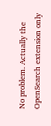No problem. Actually the OpenSearch extension only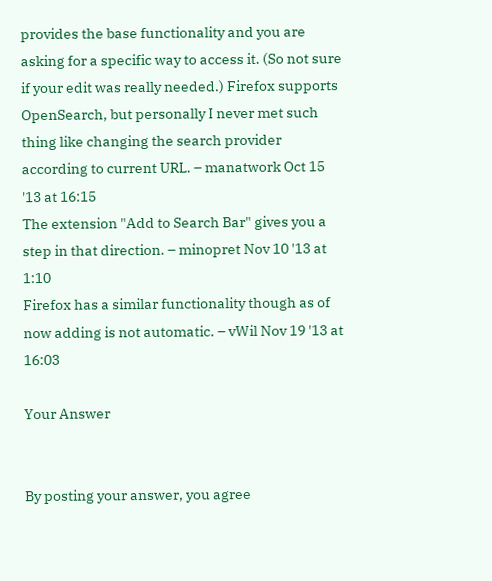provides the base functionality and you are asking for a specific way to access it. (So not sure if your edit was really needed.) Firefox supports OpenSearch, but personally I never met such thing like changing the search provider according to current URL. – manatwork Oct 15 '13 at 16:15
The extension "Add to Search Bar" gives you a step in that direction. – minopret Nov 10 '13 at 1:10
Firefox has a similar functionality though as of now adding is not automatic. – vWil Nov 19 '13 at 16:03

Your Answer


By posting your answer, you agree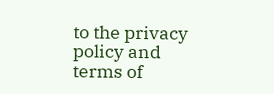to the privacy policy and terms of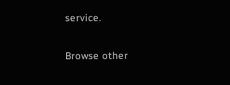service.

Browse other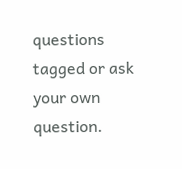questions tagged or ask your own question.